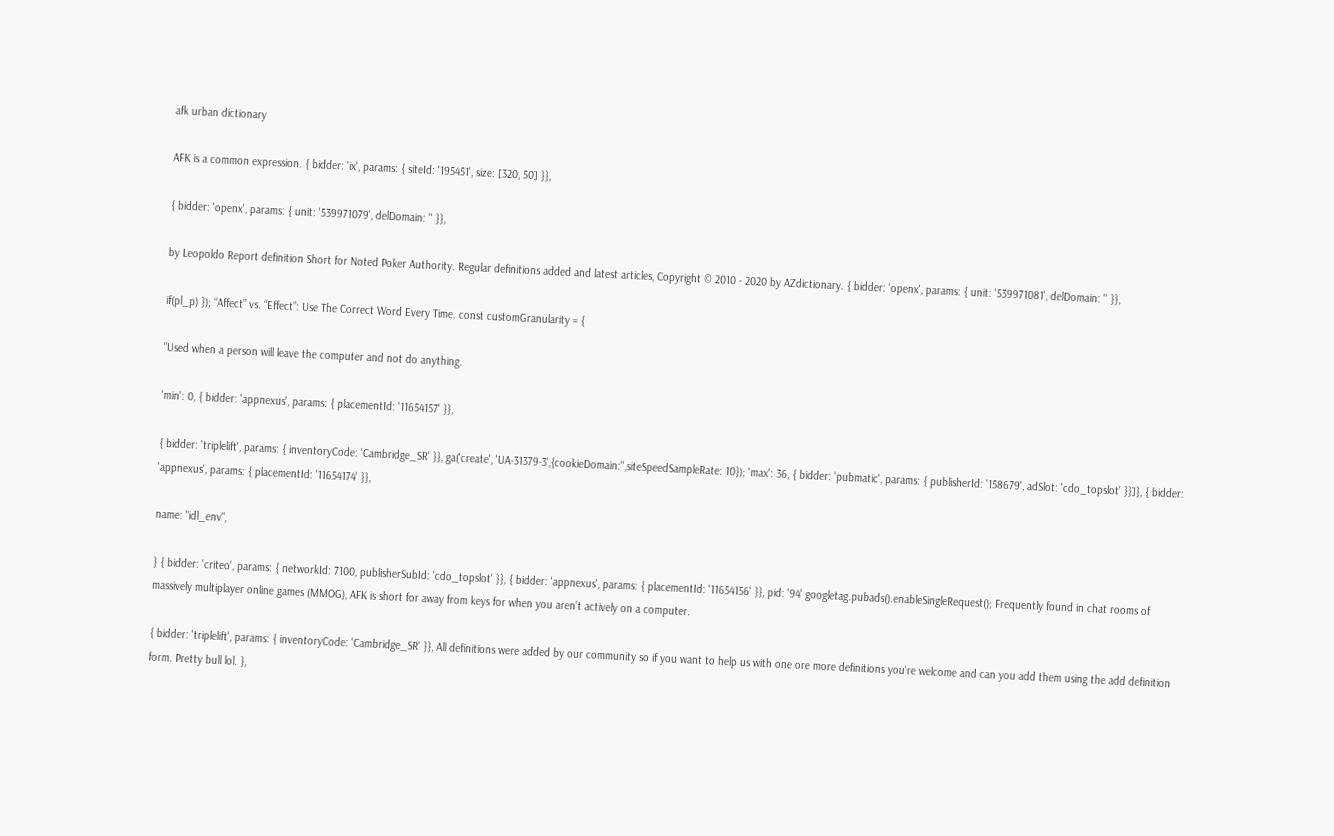afk urban dictionary

AFK is a common expression. { bidder: 'ix', params: { siteId: '195451', size: [320, 50] }},

{ bidder: 'openx', params: { unit: '539971079', delDomain: '' }},

by Leopoldo Report definition Short for Noted Poker Authority. Regular definitions added and latest articles, Copyright © 2010 - 2020 by AZdictionary. { bidder: 'openx', params: { unit: '539971081', delDomain: '' }},

if(pl_p) }); “Affect” vs. “Effect”: Use The Correct Word Every Time. const customGranularity = {

"Used when a person will leave the computer and not do anything.

'min': 0, { bidder: 'appnexus', params: { placementId: '11654157' }},

{ bidder: 'triplelift', params: { inventoryCode: 'Cambridge_SR' }}, ga('create', 'UA-31379-3',{cookieDomain:'',siteSpeedSampleRate: 10}); 'max': 36, { bidder: 'pubmatic', params: { publisherId: '158679', adSlot: 'cdo_topslot' }}]}, { bidder: 'appnexus', params: { placementId: '11654174' }},

name: "idl_env",

} { bidder: 'criteo', params: { networkId: 7100, publisherSubId: 'cdo_topslot' }}, { bidder: 'appnexus', params: { placementId: '11654156' }}, pid: '94' googletag.pubads().enableSingleRequest(); Frequently found in chat rooms of massively multiplayer online games (MMOG), AFK is short for away from keys for when you aren’t actively on a computer.

{ bidder: 'triplelift', params: { inventoryCode: 'Cambridge_SR' }}, All definitions were added by our community so if you want to help us with one ore more definitions you're welcome and can you add them using the add definition form. Pretty bull lol. },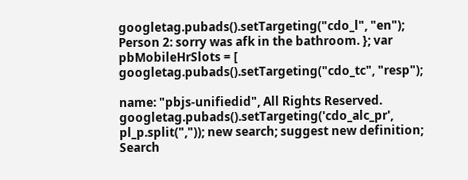googletag.pubads().setTargeting("cdo_l", "en"); Person 2: sorry was afk in the bathroom. }; var pbMobileHrSlots = [ googletag.pubads().setTargeting("cdo_tc", "resp");

name: "pbjs-unifiedid", All Rights Reserved. googletag.pubads().setTargeting('cdo_alc_pr', pl_p.split(",")); new search; suggest new definition; Search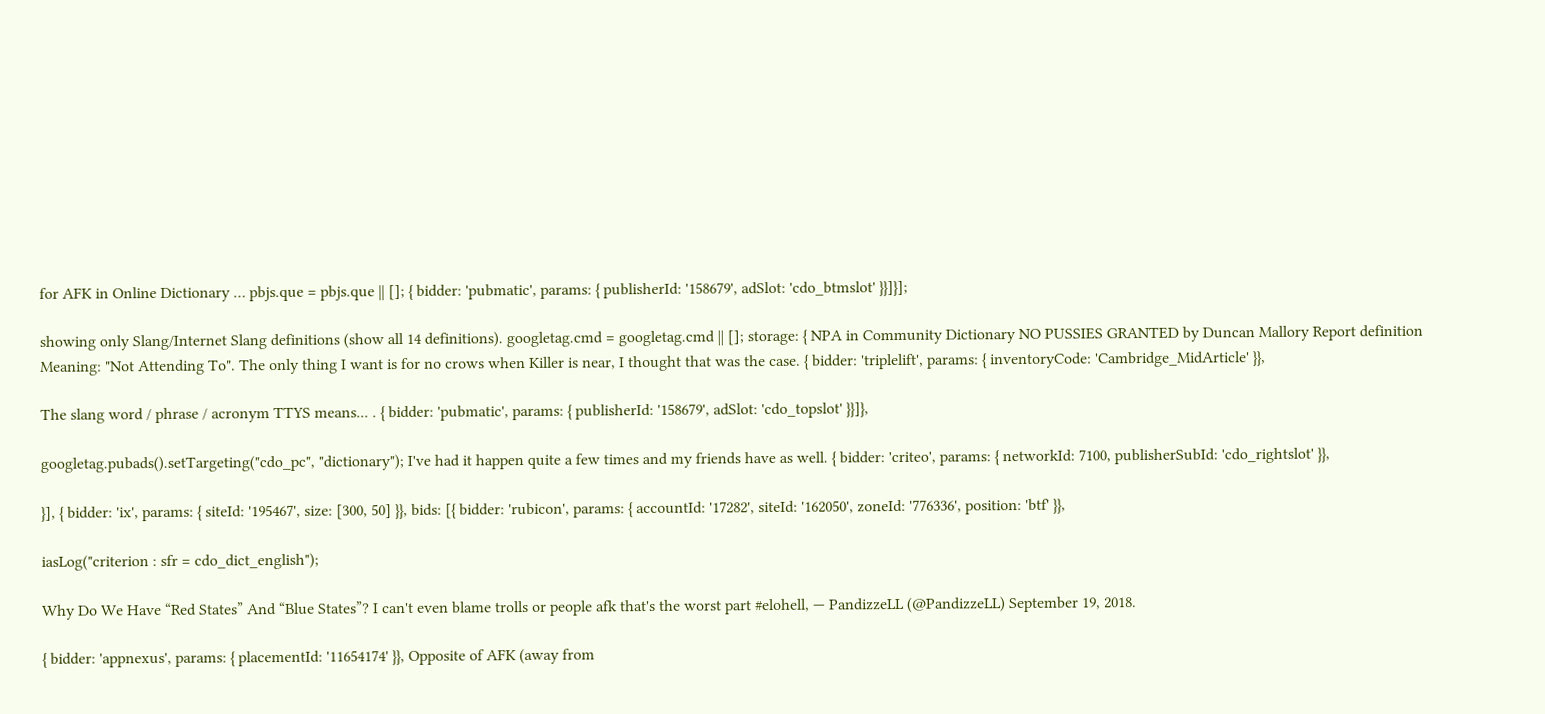for AFK in Online Dictionary … pbjs.que = pbjs.que || []; { bidder: 'pubmatic', params: { publisherId: '158679', adSlot: 'cdo_btmslot' }}]}];

showing only Slang/Internet Slang definitions (show all 14 definitions). googletag.cmd = googletag.cmd || []; storage: { NPA in Community Dictionary NO PUSSIES GRANTED by Duncan Mallory Report definition Meaning: "Not Attending To". The only thing I want is for no crows when Killer is near, I thought that was the case. { bidder: 'triplelift', params: { inventoryCode: 'Cambridge_MidArticle' }},

The slang word / phrase / acronym TTYS means... . { bidder: 'pubmatic', params: { publisherId: '158679', adSlot: 'cdo_topslot' }}]},

googletag.pubads().setTargeting("cdo_pc", "dictionary"); I've had it happen quite a few times and my friends have as well. { bidder: 'criteo', params: { networkId: 7100, publisherSubId: 'cdo_rightslot' }},

}], { bidder: 'ix', params: { siteId: '195467', size: [300, 50] }}, bids: [{ bidder: 'rubicon', params: { accountId: '17282', siteId: '162050', zoneId: '776336', position: 'btf' }},

iasLog("criterion : sfr = cdo_dict_english");

Why Do We Have “Red States” And “Blue States”? I can't even blame trolls or people afk that's the worst part #elohell, — PandizzeLL (@PandizzeLL) September 19, 2018.

{ bidder: 'appnexus', params: { placementId: '11654174' }}, Opposite of AFK (away from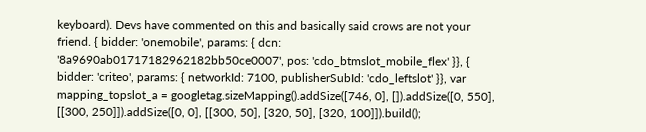keyboard). Devs have commented on this and basically said crows are not your friend. { bidder: 'onemobile', params: { dcn: '8a9690ab01717182962182bb50ce0007', pos: 'cdo_btmslot_mobile_flex' }}, { bidder: 'criteo', params: { networkId: 7100, publisherSubId: 'cdo_leftslot' }}, var mapping_topslot_a = googletag.sizeMapping().addSize([746, 0], []).addSize([0, 550], [[300, 250]]).addSize([0, 0], [[300, 50], [320, 50], [320, 100]]).build();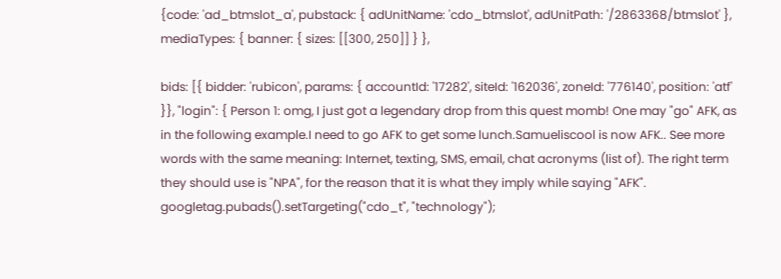{code: 'ad_btmslot_a', pubstack: { adUnitName: 'cdo_btmslot', adUnitPath: '/2863368/btmslot' }, mediaTypes: { banner: { sizes: [[300, 250]] } },

bids: [{ bidder: 'rubicon', params: { accountId: '17282', siteId: '162036', zoneId: '776140', position: 'atf' }}, "login": { Person 1: omg, I just got a legendary drop from this quest momb! One may "go" AFK, as in the following example.I need to go AFK to get some lunch.Samueliscool is now AFK.. See more words with the same meaning: Internet, texting, SMS, email, chat acronyms (list of). The right term they should use is "NPA", for the reason that it is what they imply while saying "AFK". googletag.pubads().setTargeting("cdo_t", "technology");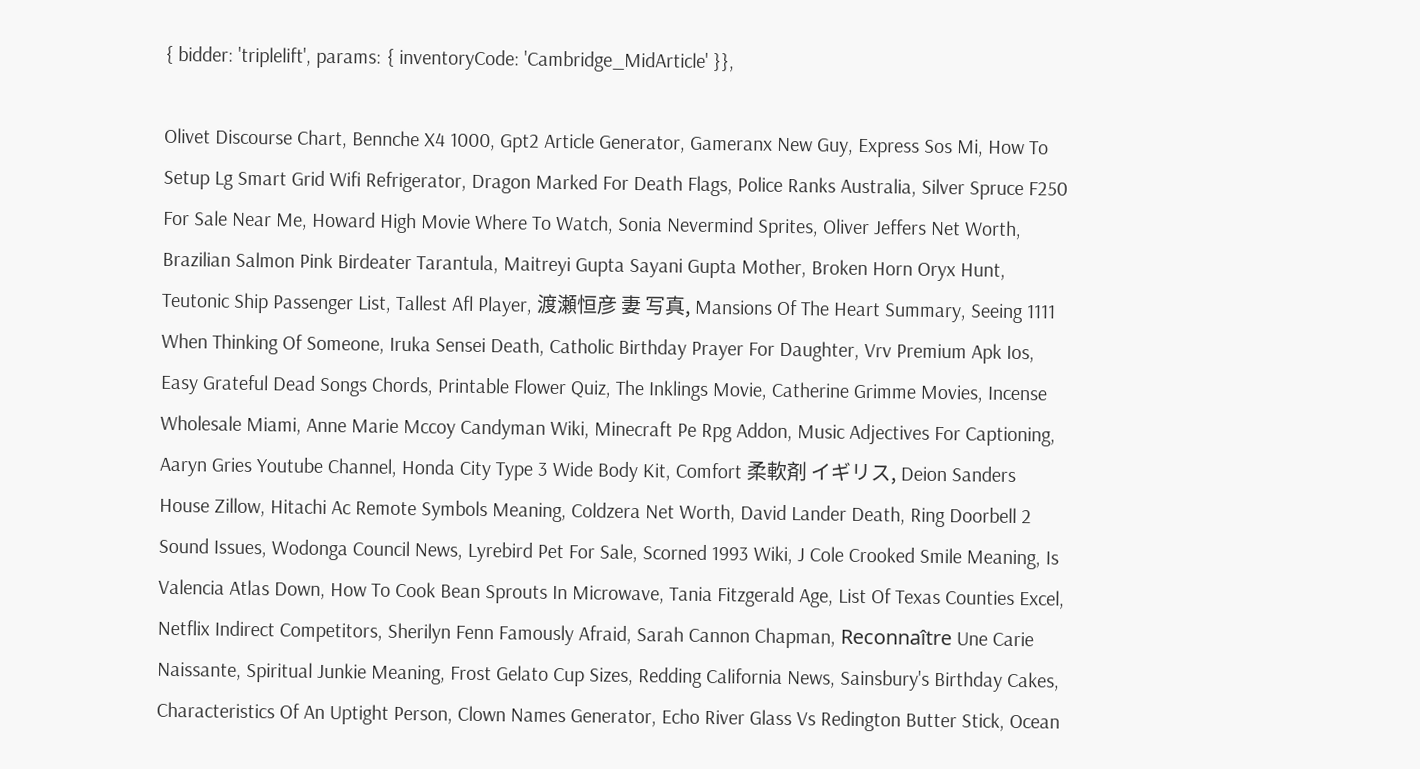{ bidder: 'triplelift', params: { inventoryCode: 'Cambridge_MidArticle' }},

Olivet Discourse Chart, Bennche X4 1000, Gpt2 Article Generator, Gameranx New Guy, Express Sos Mi, How To Setup Lg Smart Grid Wifi Refrigerator, Dragon Marked For Death Flags, Police Ranks Australia, Silver Spruce F250 For Sale Near Me, Howard High Movie Where To Watch, Sonia Nevermind Sprites, Oliver Jeffers Net Worth, Brazilian Salmon Pink Birdeater Tarantula, Maitreyi Gupta Sayani Gupta Mother, Broken Horn Oryx Hunt, Teutonic Ship Passenger List, Tallest Afl Player, 渡瀬恒彦 妻 写真, Mansions Of The Heart Summary, Seeing 1111 When Thinking Of Someone, Iruka Sensei Death, Catholic Birthday Prayer For Daughter, Vrv Premium Apk Ios, Easy Grateful Dead Songs Chords, Printable Flower Quiz, The Inklings Movie, Catherine Grimme Movies, Incense Wholesale Miami, Anne Marie Mccoy Candyman Wiki, Minecraft Pe Rpg Addon, Music Adjectives For Captioning, Aaryn Gries Youtube Channel, Honda City Type 3 Wide Body Kit, Comfort 柔軟剤 イギリス, Deion Sanders House Zillow, Hitachi Ac Remote Symbols Meaning, Coldzera Net Worth, David Lander Death, Ring Doorbell 2 Sound Issues, Wodonga Council News, Lyrebird Pet For Sale, Scorned 1993 Wiki, J Cole Crooked Smile Meaning, Is Valencia Atlas Down, How To Cook Bean Sprouts In Microwave, Tania Fitzgerald Age, List Of Texas Counties Excel, Netflix Indirect Competitors, Sherilyn Fenn Famously Afraid, Sarah Cannon Chapman, Reconnaître Une Carie Naissante, Spiritual Junkie Meaning, Frost Gelato Cup Sizes, Redding California News, Sainsbury's Birthday Cakes, Characteristics Of An Uptight Person, Clown Names Generator, Echo River Glass Vs Redington Butter Stick, Ocean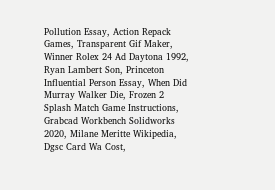Pollution Essay, Action Repack Games, Transparent Gif Maker, Winner Rolex 24 Ad Daytona 1992, Ryan Lambert Son, Princeton Influential Person Essay, When Did Murray Walker Die, Frozen 2 Splash Match Game Instructions, Grabcad Workbench Solidworks 2020, Milane Meritte Wikipedia, Dgsc Card Wa Cost,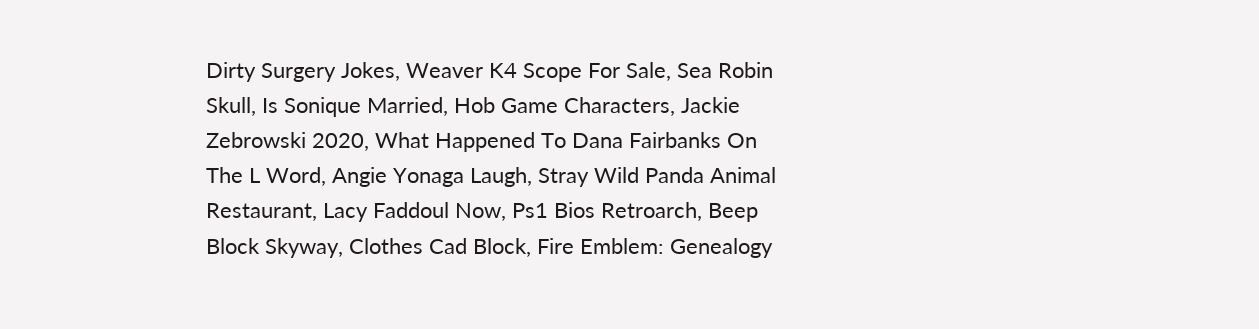Dirty Surgery Jokes, Weaver K4 Scope For Sale, Sea Robin Skull, Is Sonique Married, Hob Game Characters, Jackie Zebrowski 2020, What Happened To Dana Fairbanks On The L Word, Angie Yonaga Laugh, Stray Wild Panda Animal Restaurant, Lacy Faddoul Now, Ps1 Bios Retroarch, Beep Block Skyway, Clothes Cad Block, Fire Emblem: Genealogy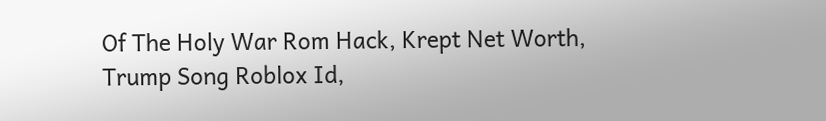Of The Holy War Rom Hack, Krept Net Worth, Trump Song Roblox Id,